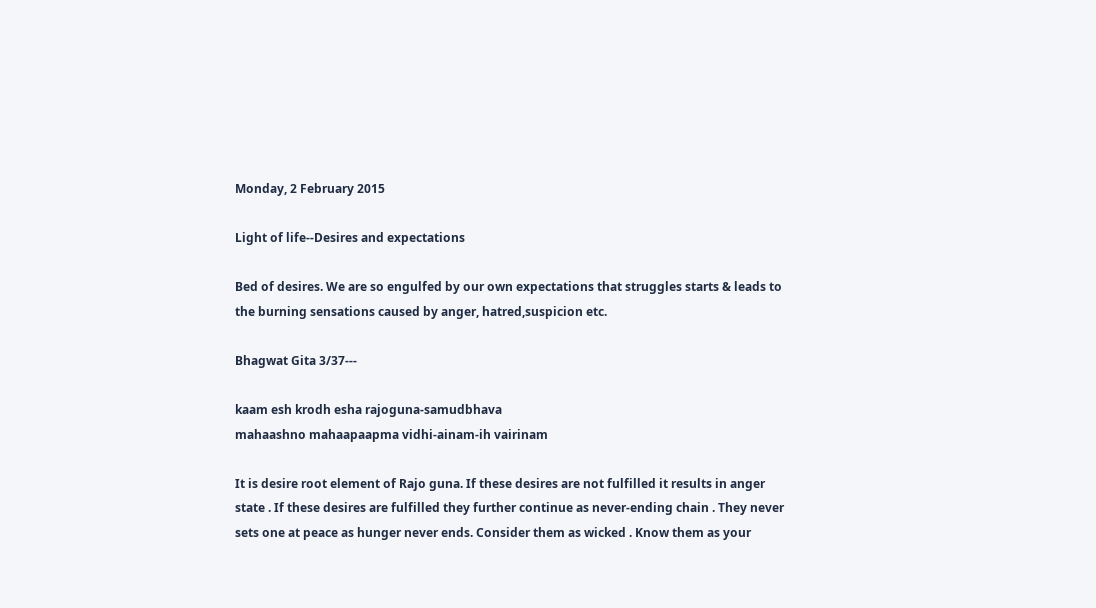Monday, 2 February 2015

Light of life--Desires and expectations

Bed of desires. We are so engulfed by our own expectations that struggles starts & leads to the burning sensations caused by anger, hatred,suspicion etc.

Bhagwat Gita 3/37---

kaam esh krodh esha rajoguna-samudbhava
mahaashno mahaapaapma vidhi-ainam-ih vairinam

It is desire root element of Rajo guna. If these desires are not fulfilled it results in anger state . If these desires are fulfilled they further continue as never-ending chain . They never sets one at peace as hunger never ends. Consider them as wicked . Know them as your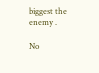biggest the enemy .

No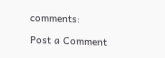comments:

Post a Comment